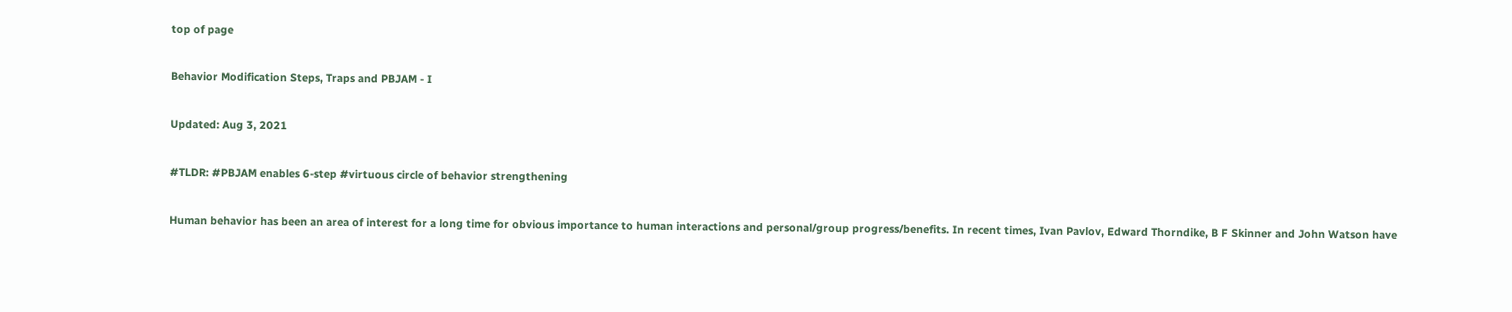top of page

Behavior Modification Steps, Traps and PBJAM - I

Updated: Aug 3, 2021

#TLDR: #PBJAM enables 6-step #virtuous circle of behavior strengthening

Human behavior has been an area of interest for a long time for obvious importance to human interactions and personal/group progress/benefits. In recent times, Ivan Pavlov, Edward Thorndike, B F Skinner and John Watson have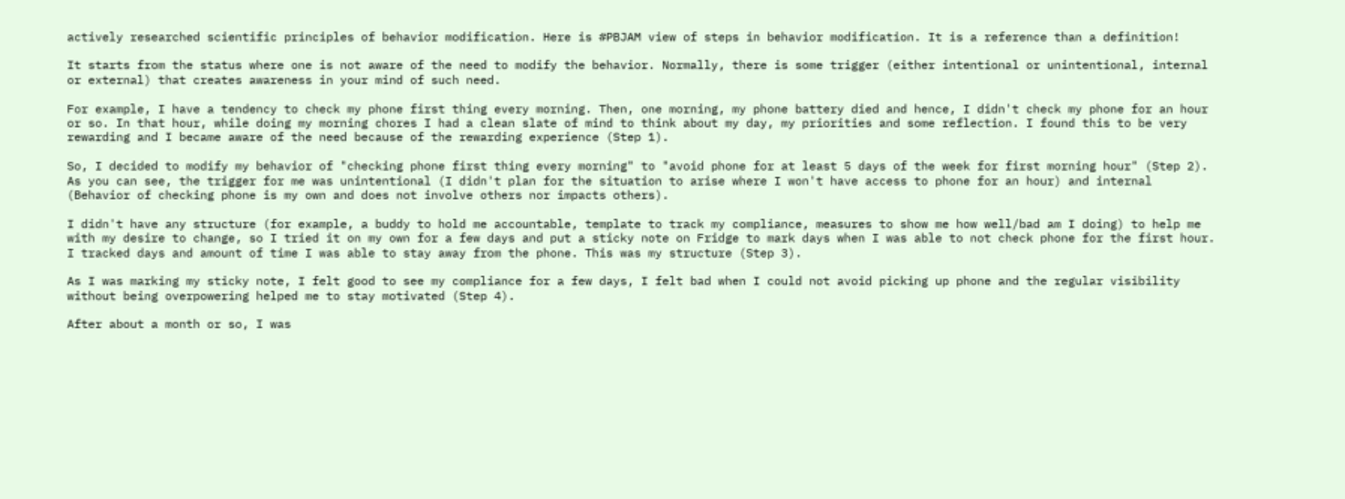actively researched scientific principles of behavior modification. Here is #PBJAM view of steps in behavior modification. It is a reference than a definition!

It starts from the status where one is not aware of the need to modify the behavior. Normally, there is some trigger (either intentional or unintentional, internal or external) that creates awareness in your mind of such need.

For example, I have a tendency to check my phone first thing every morning. Then, one morning, my phone battery died and hence, I didn't check my phone for an hour or so. In that hour, while doing my morning chores I had a clean slate of mind to think about my day, my priorities and some reflection. I found this to be very rewarding and I became aware of the need because of the rewarding experience (Step 1).

So, I decided to modify my behavior of "checking phone first thing every morning" to "avoid phone for at least 5 days of the week for first morning hour" (Step 2). As you can see, the trigger for me was unintentional (I didn't plan for the situation to arise where I won't have access to phone for an hour) and internal (Behavior of checking phone is my own and does not involve others nor impacts others).

I didn't have any structure (for example, a buddy to hold me accountable, template to track my compliance, measures to show me how well/bad am I doing) to help me with my desire to change, so I tried it on my own for a few days and put a sticky note on Fridge to mark days when I was able to not check phone for the first hour. I tracked days and amount of time I was able to stay away from the phone. This was my structure (Step 3).

As I was marking my sticky note, I felt good to see my compliance for a few days, I felt bad when I could not avoid picking up phone and the regular visibility without being overpowering helped me to stay motivated (Step 4).

After about a month or so, I was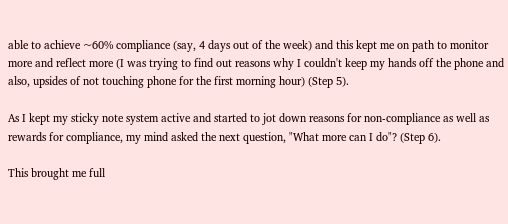able to achieve ~60% compliance (say, 4 days out of the week) and this kept me on path to monitor more and reflect more (I was trying to find out reasons why I couldn't keep my hands off the phone and also, upsides of not touching phone for the first morning hour) (Step 5).

As I kept my sticky note system active and started to jot down reasons for non-compliance as well as rewards for compliance, my mind asked the next question, "What more can I do"? (Step 6).

This brought me full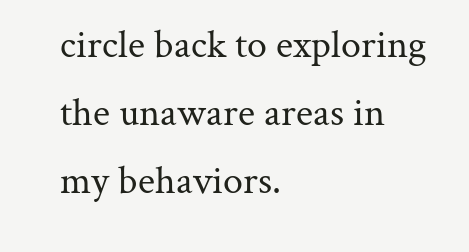circle back to exploring the unaware areas in my behaviors.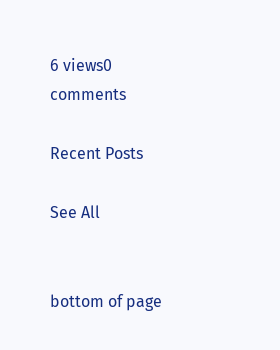6 views0 comments

Recent Posts

See All


bottom of page